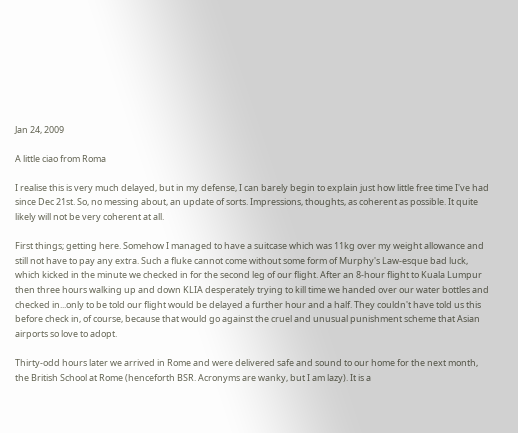Jan 24, 2009

A little ciao from Roma

I realise this is very much delayed, but in my defense, I can barely begin to explain just how little free time I've had since Dec 21st. So, no messing about, an update of sorts. Impressions, thoughts, as coherent as possible. It quite likely will not be very coherent at all.

First things; getting here. Somehow I managed to have a suitcase which was 11kg over my weight allowance and still not have to pay any extra. Such a fluke cannot come without some form of Murphy's Law-esque bad luck, which kicked in the minute we checked in for the second leg of our flight. After an 8-hour flight to Kuala Lumpur then three hours walking up and down KLIA desperately trying to kill time we handed over our water bottles and checked in...only to be told our flight would be delayed a further hour and a half. They couldn't have told us this before check in, of course, because that would go against the cruel and unusual punishment scheme that Asian airports so love to adopt.

Thirty-odd hours later we arrived in Rome and were delivered safe and sound to our home for the next month, the British School at Rome (henceforth BSR. Acronyms are wanky, but I am lazy). It is a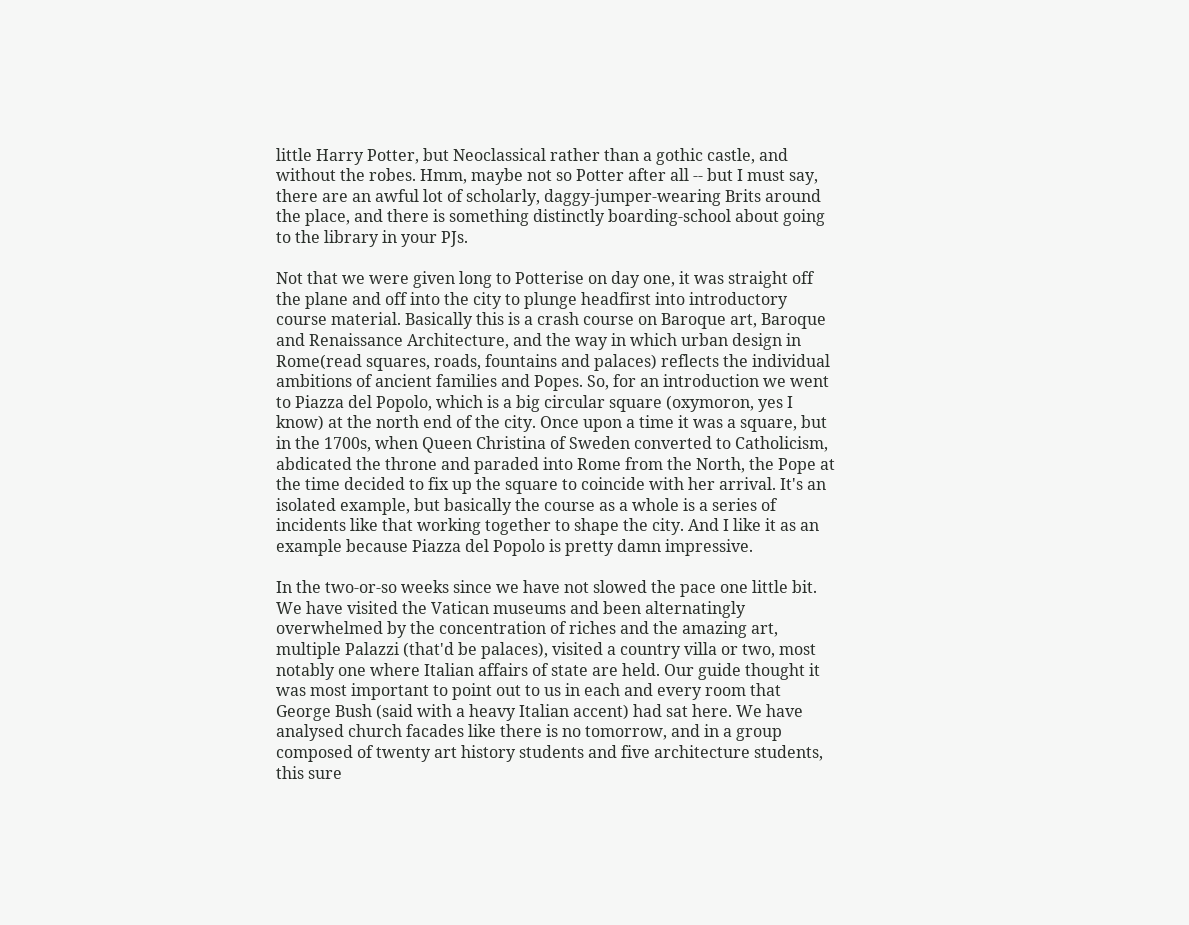little Harry Potter, but Neoclassical rather than a gothic castle, and without the robes. Hmm, maybe not so Potter after all -- but I must say, there are an awful lot of scholarly, daggy-jumper-wearing Brits around the place, and there is something distinctly boarding-school about going to the library in your PJs.

Not that we were given long to Potterise on day one, it was straight off the plane and off into the city to plunge headfirst into introductory course material. Basically this is a crash course on Baroque art, Baroque and Renaissance Architecture, and the way in which urban design in Rome(read squares, roads, fountains and palaces) reflects the individual ambitions of ancient families and Popes. So, for an introduction we went to Piazza del Popolo, which is a big circular square (oxymoron, yes I know) at the north end of the city. Once upon a time it was a square, but in the 1700s, when Queen Christina of Sweden converted to Catholicism, abdicated the throne and paraded into Rome from the North, the Pope at the time decided to fix up the square to coincide with her arrival. It's an isolated example, but basically the course as a whole is a series of incidents like that working together to shape the city. And I like it as an example because Piazza del Popolo is pretty damn impressive.

In the two-or-so weeks since we have not slowed the pace one little bit. We have visited the Vatican museums and been alternatingly overwhelmed by the concentration of riches and the amazing art, multiple Palazzi (that'd be palaces), visited a country villa or two, most notably one where Italian affairs of state are held. Our guide thought it was most important to point out to us in each and every room that George Bush (said with a heavy Italian accent) had sat here. We have analysed church facades like there is no tomorrow, and in a group composed of twenty art history students and five architecture students, this sure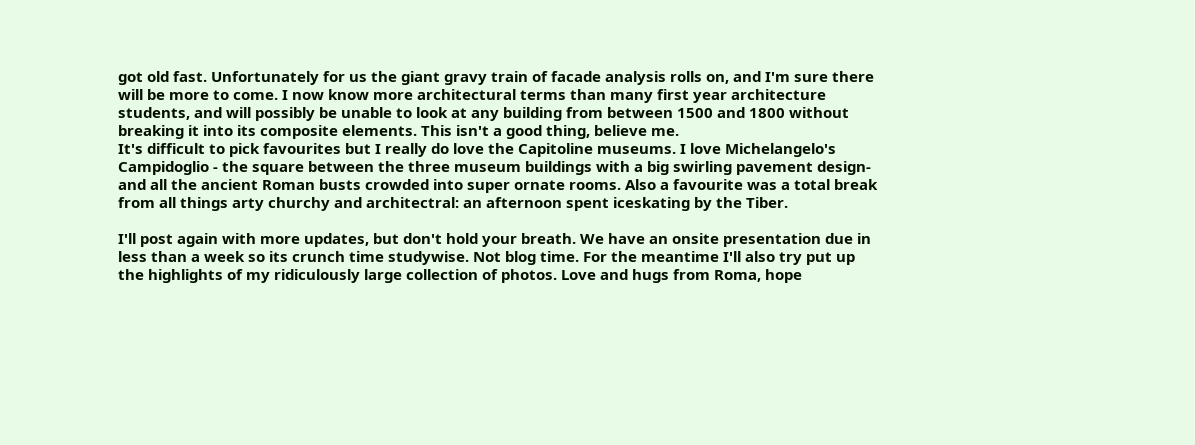got old fast. Unfortunately for us the giant gravy train of facade analysis rolls on, and I'm sure there will be more to come. I now know more architectural terms than many first year architecture students, and will possibly be unable to look at any building from between 1500 and 1800 without breaking it into its composite elements. This isn't a good thing, believe me.
It's difficult to pick favourites but I really do love the Capitoline museums. I love Michelangelo's Campidoglio - the square between the three museum buildings with a big swirling pavement design- and all the ancient Roman busts crowded into super ornate rooms. Also a favourite was a total break from all things arty churchy and architectral: an afternoon spent iceskating by the Tiber.

I'll post again with more updates, but don't hold your breath. We have an onsite presentation due in less than a week so its crunch time studywise. Not blog time. For the meantime I'll also try put up the highlights of my ridiculously large collection of photos. Love and hugs from Roma, hope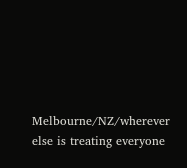Melbourne/NZ/wherever else is treating everyone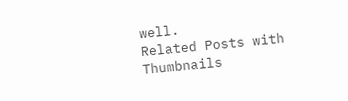well.
Related Posts with Thumbnails